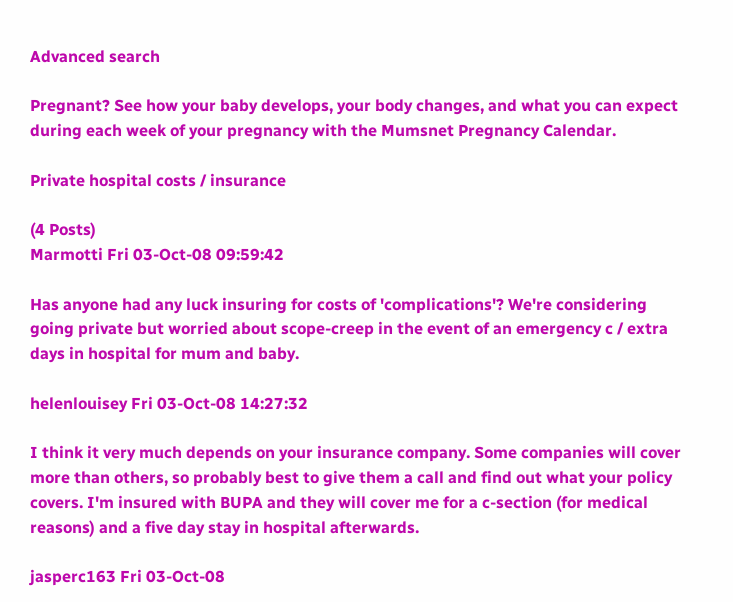Advanced search

Pregnant? See how your baby develops, your body changes, and what you can expect during each week of your pregnancy with the Mumsnet Pregnancy Calendar.

Private hospital costs / insurance

(4 Posts)
Marmotti Fri 03-Oct-08 09:59:42

Has anyone had any luck insuring for costs of 'complications'? We're considering going private but worried about scope-creep in the event of an emergency c / extra days in hospital for mum and baby.

helenlouisey Fri 03-Oct-08 14:27:32

I think it very much depends on your insurance company. Some companies will cover more than others, so probably best to give them a call and find out what your policy covers. I'm insured with BUPA and they will cover me for a c-section (for medical reasons) and a five day stay in hospital afterwards.

jasperc163 Fri 03-Oct-08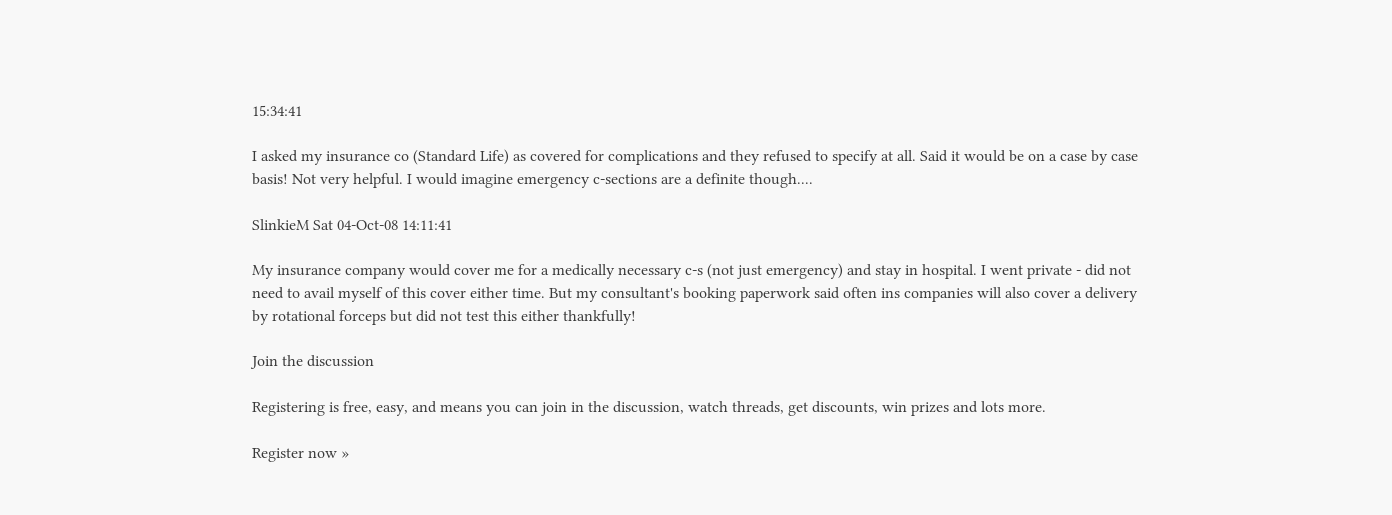15:34:41

I asked my insurance co (Standard Life) as covered for complications and they refused to specify at all. Said it would be on a case by case basis! Not very helpful. I would imagine emergency c-sections are a definite though....

SlinkieM Sat 04-Oct-08 14:11:41

My insurance company would cover me for a medically necessary c-s (not just emergency) and stay in hospital. I went private - did not need to avail myself of this cover either time. But my consultant's booking paperwork said often ins companies will also cover a delivery by rotational forceps but did not test this either thankfully!

Join the discussion

Registering is free, easy, and means you can join in the discussion, watch threads, get discounts, win prizes and lots more.

Register now »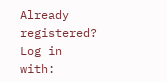Already registered? Log in with: